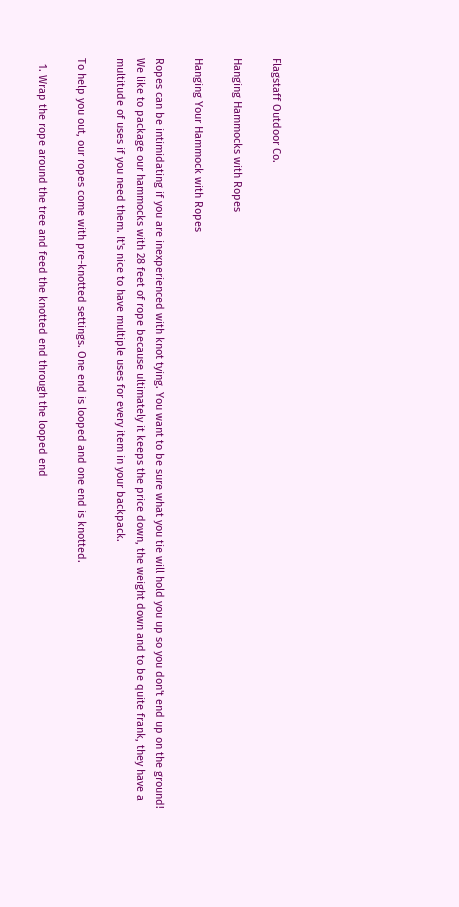Flagstaff Outdoor Co.

Hanging Hammocks with Ropes

Hanging Your Hammock with Ropes

Ropes can be intimidating if you are inexperienced with knot tying. You want to be sure what you tie will hold you up so you don't end up on the ground! We like to package our hammocks with 28 feet of rope because ultimately it keeps the price down, the weight down and to be quite frank, they have a multitude of uses if you need them. It's nice to have multiple uses for every item in your backpack.

To help you out, our ropes come with pre-knotted settings. One end is looped and one end is knotted.

  1. Wrap the rope around the tree and feed the knotted end through the looped end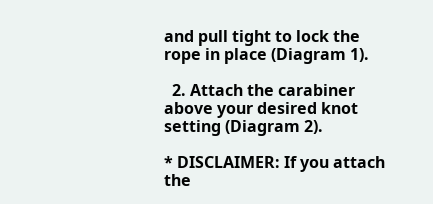and pull tight to lock the rope in place (Diagram 1).

  2. Attach the carabiner above your desired knot setting (Diagram 2).

* DISCLAIMER: If you attach the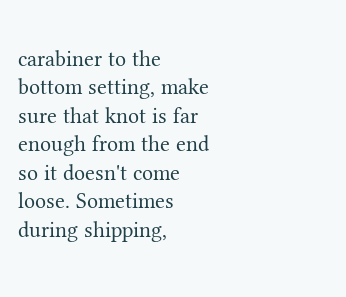carabiner to the bottom setting, make sure that knot is far enough from the end so it doesn't come loose. Sometimes during shipping,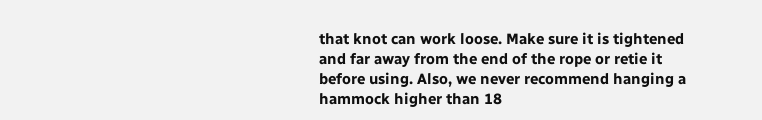that knot can work loose. Make sure it is tightened and far away from the end of the rope or retie it before using. Also, we never recommend hanging a hammock higher than 18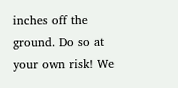inches off the ground. Do so at your own risk! We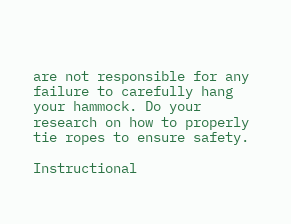are not responsible for any failure to carefully hang your hammock. Do your research on how to properly tie ropes to ensure safety.

Instructional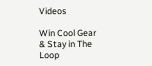Videos

Win Cool Gear & Stay in The Loop